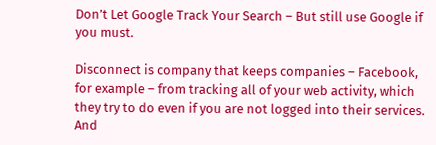Don’t Let Google Track Your Search – But still use Google if you must.

Disconnect is company that keeps companies – Facebook, for example – from tracking all of your web activity, which they try to do even if you are not logged into their services. And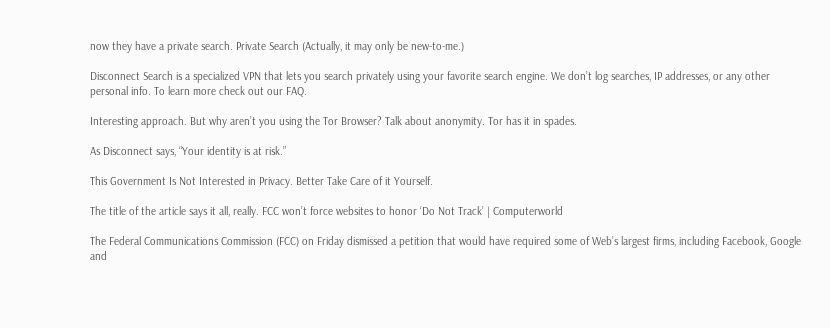now they have a private search. Private Search (Actually, it may only be new-to-me.)

Disconnect Search is a specialized VPN that lets you search privately using your favorite search engine. We don’t log searches, IP addresses, or any other personal info. To learn more check out our FAQ.

Interesting approach. But why aren’t you using the Tor Browser? Talk about anonymity. Tor has it in spades.

As Disconnect says, “Your identity is at risk.”

This Government Is Not Interested in Privacy. Better Take Care of it Yourself.

The title of the article says it all, really. FCC won’t force websites to honor ‘Do Not Track’ | Computerworld

The Federal Communications Commission (FCC) on Friday dismissed a petition that would have required some of Web’s largest firms, including Facebook, Google and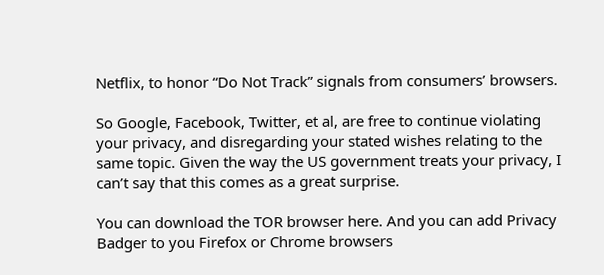Netflix, to honor “Do Not Track” signals from consumers’ browsers.

So Google, Facebook, Twitter, et al, are free to continue violating your privacy, and disregarding your stated wishes relating to the same topic. Given the way the US government treats your privacy, I can’t say that this comes as a great surprise.

You can download the TOR browser here. And you can add Privacy Badger to you Firefox or Chrome browsers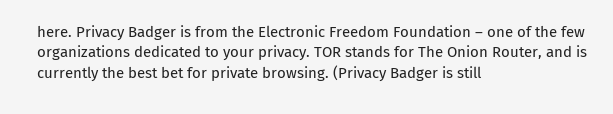here. Privacy Badger is from the Electronic Freedom Foundation – one of the few organizations dedicated to your privacy. TOR stands for The Onion Router, and is currently the best bet for private browsing. (Privacy Badger is still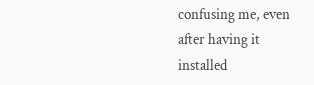confusing me, even after having it installed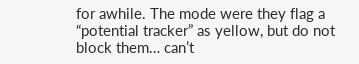for awhile. The mode were they flag a “potential tracker” as yellow, but do not block them… can’t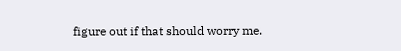figure out if that should worry me.